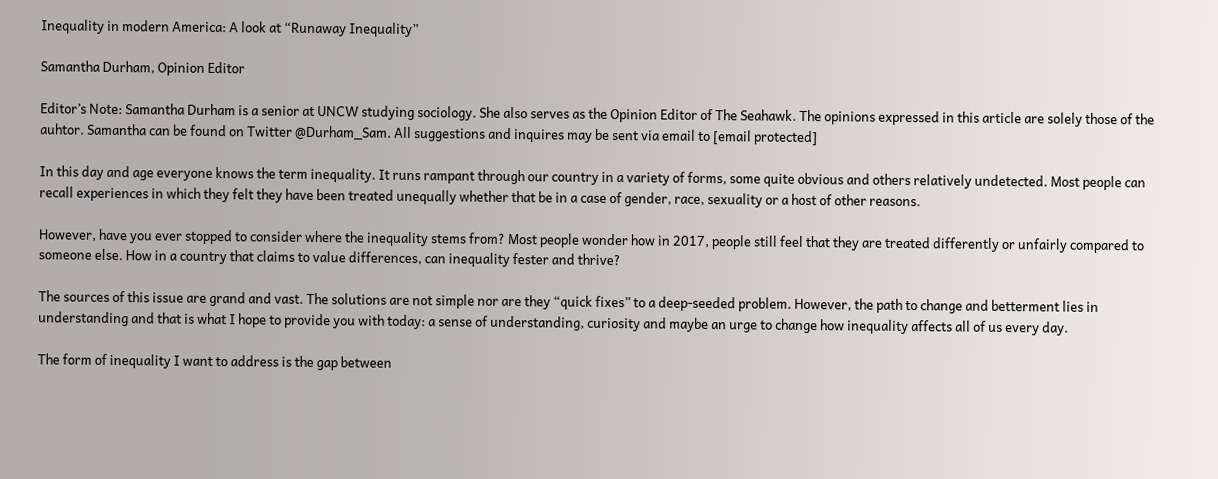Inequality in modern America: A look at “Runaway Inequality”

Samantha Durham, Opinion Editor

Editor’s Note: Samantha Durham is a senior at UNCW studying sociology. She also serves as the Opinion Editor of The Seahawk. The opinions expressed in this article are solely those of the auhtor. Samantha can be found on Twitter @Durham_Sam. All suggestions and inquires may be sent via email to [email protected]

In this day and age everyone knows the term inequality. It runs rampant through our country in a variety of forms, some quite obvious and others relatively undetected. Most people can recall experiences in which they felt they have been treated unequally whether that be in a case of gender, race, sexuality or a host of other reasons.

However, have you ever stopped to consider where the inequality stems from? Most people wonder how in 2017, people still feel that they are treated differently or unfairly compared to someone else. How in a country that claims to value differences, can inequality fester and thrive?

The sources of this issue are grand and vast. The solutions are not simple nor are they “quick fixes” to a deep-seeded problem. However, the path to change and betterment lies in understanding and that is what I hope to provide you with today: a sense of understanding, curiosity and maybe an urge to change how inequality affects all of us every day.

The form of inequality I want to address is the gap between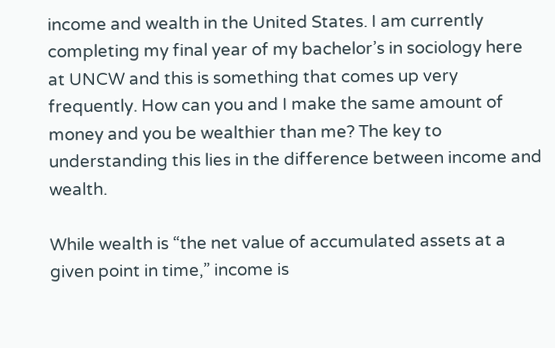income and wealth in the United States. I am currently completing my final year of my bachelor’s in sociology here at UNCW and this is something that comes up very frequently. How can you and I make the same amount of money and you be wealthier than me? The key to understanding this lies in the difference between income and wealth.

While wealth is “the net value of accumulated assets at a given point in time,” income is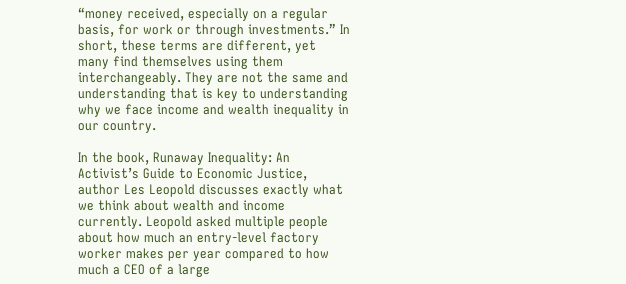“money received, especially on a regular basis, for work or through investments.” In short, these terms are different, yet many find themselves using them interchangeably. They are not the same and understanding that is key to understanding why we face income and wealth inequality in our country.

In the book, Runaway Inequality: An Activist’s Guide to Economic Justice, author Les Leopold discusses exactly what we think about wealth and income currently. Leopold asked multiple people about how much an entry-level factory worker makes per year compared to how much a CEO of a large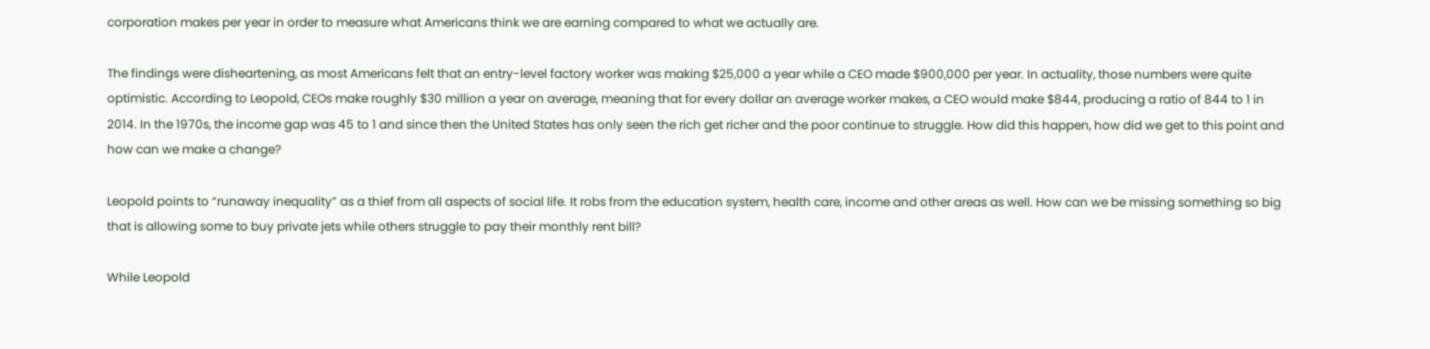corporation makes per year in order to measure what Americans think we are earning compared to what we actually are.

The findings were disheartening, as most Americans felt that an entry-level factory worker was making $25,000 a year while a CEO made $900,000 per year. In actuality, those numbers were quite optimistic. According to Leopold, CEOs make roughly $30 million a year on average, meaning that for every dollar an average worker makes, a CEO would make $844, producing a ratio of 844 to 1 in 2014. In the 1970s, the income gap was 45 to 1 and since then the United States has only seen the rich get richer and the poor continue to struggle. How did this happen, how did we get to this point and how can we make a change?

Leopold points to “runaway inequality” as a thief from all aspects of social life. It robs from the education system, health care, income and other areas as well. How can we be missing something so big that is allowing some to buy private jets while others struggle to pay their monthly rent bill?

While Leopold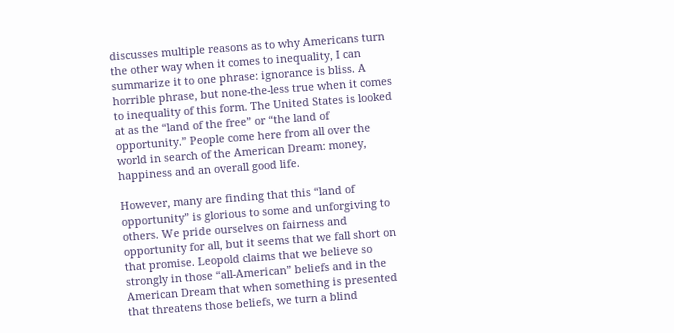discusses multiple reasons as to why Americans turn the other way when it comes to inequality, I can summarize it to one phrase: ignorance is bliss. A horrible phrase, but none-the-less true when it comes to inequality of this form. The United States is looked at as the “land of the free” or “the land of opportunity.” People come here from all over the world in search of the American Dream: money, happiness and an overall good life.

However, many are finding that this “land of opportunity” is glorious to some and unforgiving to others. We pride ourselves on fairness and opportunity for all, but it seems that we fall short on that promise. Leopold claims that we believe so strongly in those “all-American” beliefs and in the American Dream that when something is presented that threatens those beliefs, we turn a blind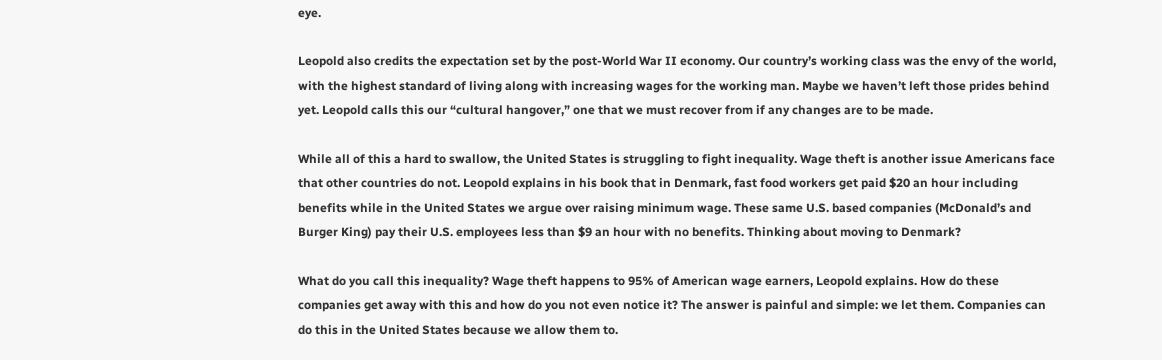eye.

Leopold also credits the expectation set by the post-World War II economy. Our country’s working class was the envy of the world, with the highest standard of living along with increasing wages for the working man. Maybe we haven’t left those prides behind yet. Leopold calls this our “cultural hangover,” one that we must recover from if any changes are to be made.

While all of this a hard to swallow, the United States is struggling to fight inequality. Wage theft is another issue Americans face that other countries do not. Leopold explains in his book that in Denmark, fast food workers get paid $20 an hour including benefits while in the United States we argue over raising minimum wage. These same U.S. based companies (McDonald’s and Burger King) pay their U.S. employees less than $9 an hour with no benefits. Thinking about moving to Denmark?

What do you call this inequality? Wage theft happens to 95% of American wage earners, Leopold explains. How do these companies get away with this and how do you not even notice it? The answer is painful and simple: we let them. Companies can do this in the United States because we allow them to.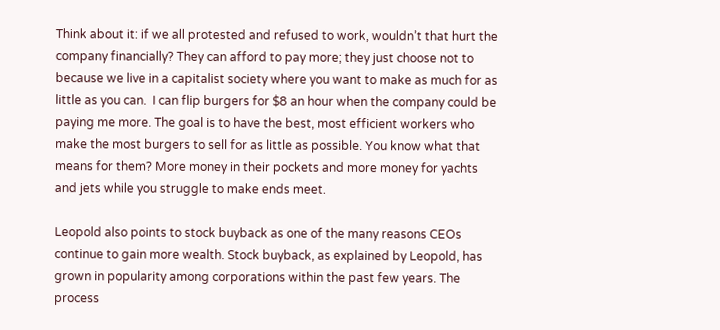Think about it: if we all protested and refused to work, wouldn’t that hurt the company financially? They can afford to pay more; they just choose not to because we live in a capitalist society where you want to make as much for as little as you can.  I can flip burgers for $8 an hour when the company could be paying me more. The goal is to have the best, most efficient workers who make the most burgers to sell for as little as possible. You know what that means for them? More money in their pockets and more money for yachts and jets while you struggle to make ends meet.

Leopold also points to stock buyback as one of the many reasons CEOs continue to gain more wealth. Stock buyback, as explained by Leopold, has grown in popularity among corporations within the past few years. The process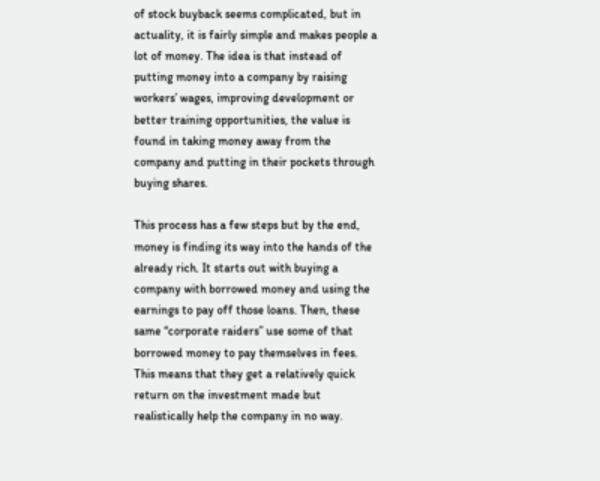of stock buyback seems complicated, but in actuality, it is fairly simple and makes people a lot of money. The idea is that instead of putting money into a company by raising workers’ wages, improving development or better training opportunities, the value is found in taking money away from the company and putting in their pockets through buying shares.

This process has a few steps but by the end, money is finding its way into the hands of the already rich. It starts out with buying a company with borrowed money and using the earnings to pay off those loans. Then, these same “corporate raiders” use some of that borrowed money to pay themselves in fees. This means that they get a relatively quick return on the investment made but realistically help the company in no way.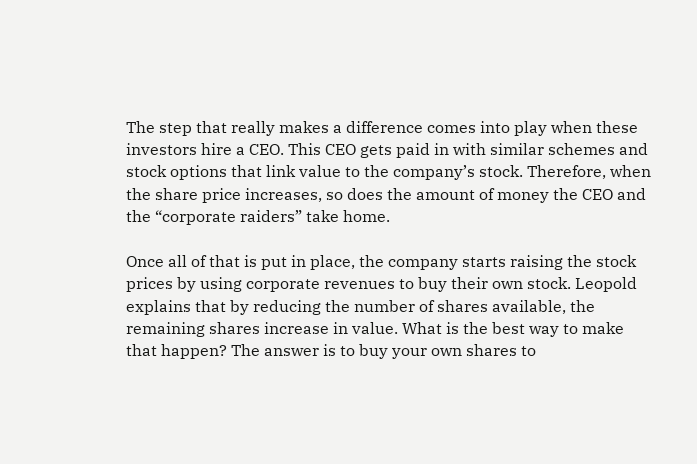The step that really makes a difference comes into play when these investors hire a CEO. This CEO gets paid in with similar schemes and stock options that link value to the company’s stock. Therefore, when the share price increases, so does the amount of money the CEO and the “corporate raiders” take home.

Once all of that is put in place, the company starts raising the stock prices by using corporate revenues to buy their own stock. Leopold explains that by reducing the number of shares available, the remaining shares increase in value. What is the best way to make that happen? The answer is to buy your own shares to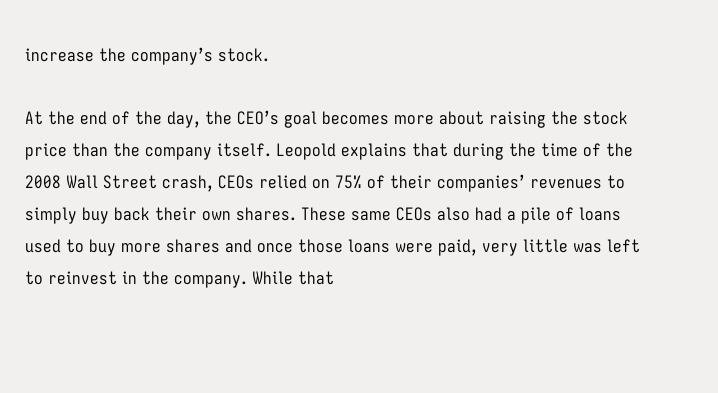increase the company’s stock.

At the end of the day, the CEO’s goal becomes more about raising the stock price than the company itself. Leopold explains that during the time of the 2008 Wall Street crash, CEOs relied on 75% of their companies’ revenues to simply buy back their own shares. These same CEOs also had a pile of loans used to buy more shares and once those loans were paid, very little was left to reinvest in the company. While that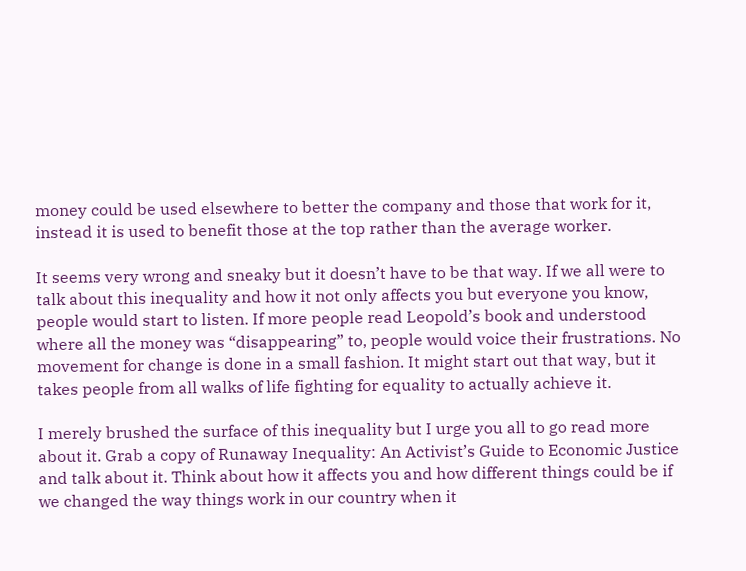money could be used elsewhere to better the company and those that work for it, instead it is used to benefit those at the top rather than the average worker.

It seems very wrong and sneaky but it doesn’t have to be that way. If we all were to talk about this inequality and how it not only affects you but everyone you know, people would start to listen. If more people read Leopold’s book and understood where all the money was “disappearing” to, people would voice their frustrations. No movement for change is done in a small fashion. It might start out that way, but it takes people from all walks of life fighting for equality to actually achieve it.

I merely brushed the surface of this inequality but I urge you all to go read more about it. Grab a copy of Runaway Inequality: An Activist’s Guide to Economic Justice and talk about it. Think about how it affects you and how different things could be if we changed the way things work in our country when it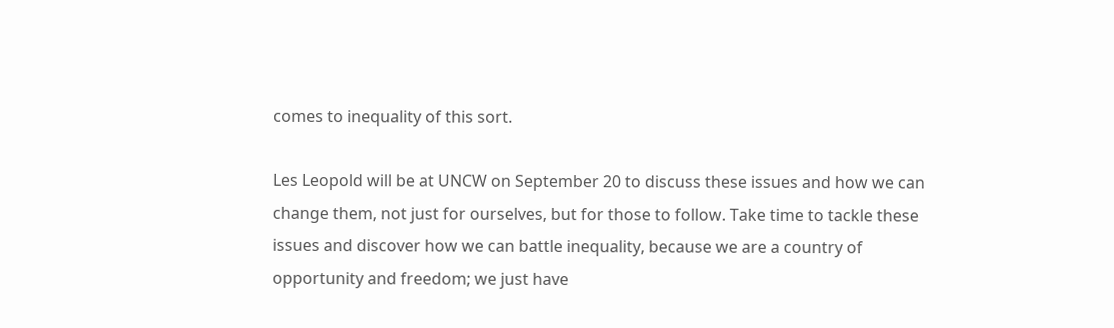comes to inequality of this sort.

Les Leopold will be at UNCW on September 20 to discuss these issues and how we can change them, not just for ourselves, but for those to follow. Take time to tackle these issues and discover how we can battle inequality, because we are a country of opportunity and freedom; we just have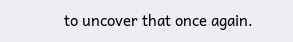to uncover that once again.